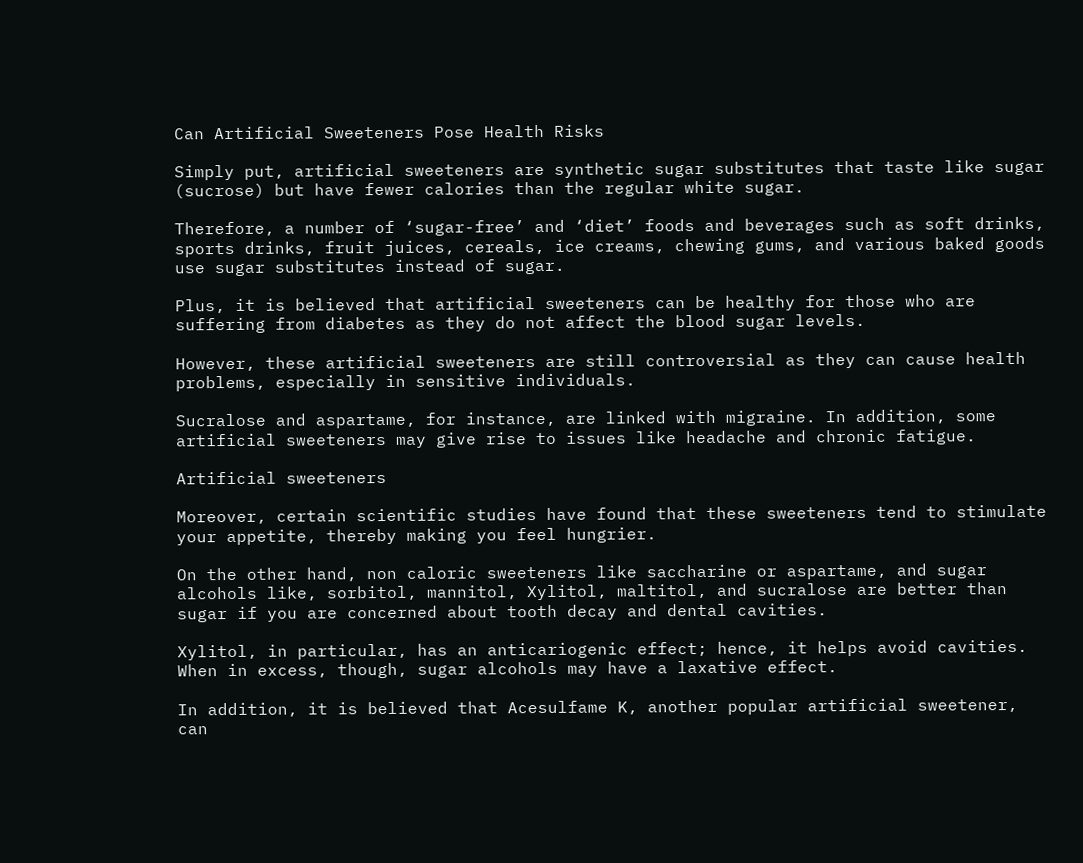Can Artificial Sweeteners Pose Health Risks

Simply put, artificial sweeteners are synthetic sugar substitutes that taste like sugar (sucrose) but have fewer calories than the regular white sugar.

Therefore, a number of ‘sugar-free’ and ‘diet’ foods and beverages such as soft drinks, sports drinks, fruit juices, cereals, ice creams, chewing gums, and various baked goods use sugar substitutes instead of sugar.

Plus, it is believed that artificial sweeteners can be healthy for those who are suffering from diabetes as they do not affect the blood sugar levels.

However, these artificial sweeteners are still controversial as they can cause health problems, especially in sensitive individuals.

Sucralose and aspartame, for instance, are linked with migraine. In addition, some artificial sweeteners may give rise to issues like headache and chronic fatigue.

Artificial sweeteners

Moreover, certain scientific studies have found that these sweeteners tend to stimulate your appetite, thereby making you feel hungrier.

On the other hand, non caloric sweeteners like saccharine or aspartame, and sugar alcohols like, sorbitol, mannitol, Xylitol, maltitol, and sucralose are better than sugar if you are concerned about tooth decay and dental cavities.

Xylitol, in particular, has an anticariogenic effect; hence, it helps avoid cavities. When in excess, though, sugar alcohols may have a laxative effect.

In addition, it is believed that Acesulfame K, another popular artificial sweetener, can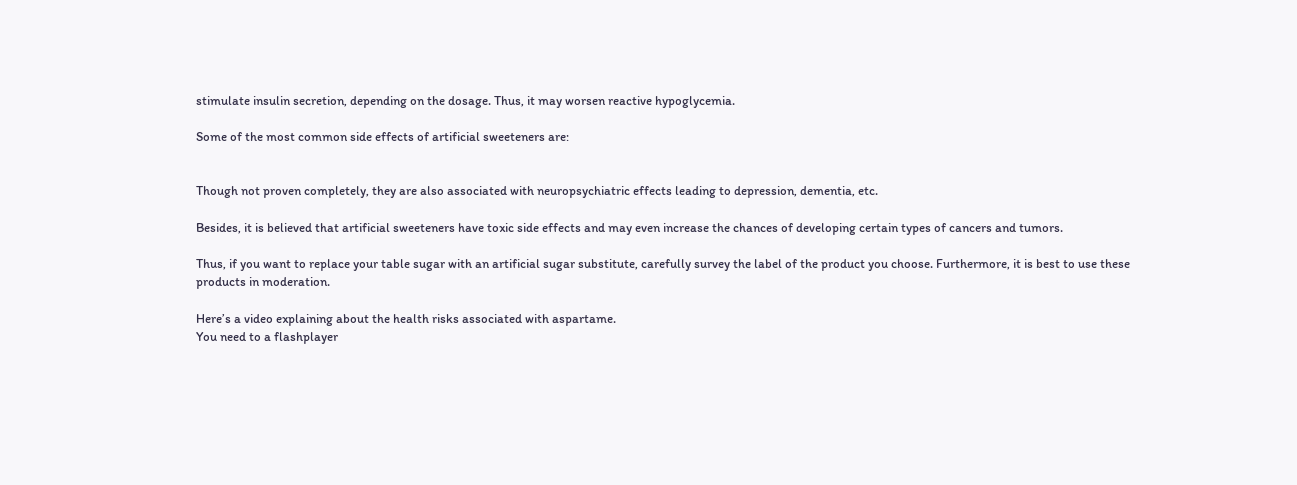stimulate insulin secretion, depending on the dosage. Thus, it may worsen reactive hypoglycemia.

Some of the most common side effects of artificial sweeteners are:


Though not proven completely, they are also associated with neuropsychiatric effects leading to depression, dementia, etc.

Besides, it is believed that artificial sweeteners have toxic side effects and may even increase the chances of developing certain types of cancers and tumors.

Thus, if you want to replace your table sugar with an artificial sugar substitute, carefully survey the label of the product you choose. Furthermore, it is best to use these products in moderation.

Here’s a video explaining about the health risks associated with aspartame.
You need to a flashplayer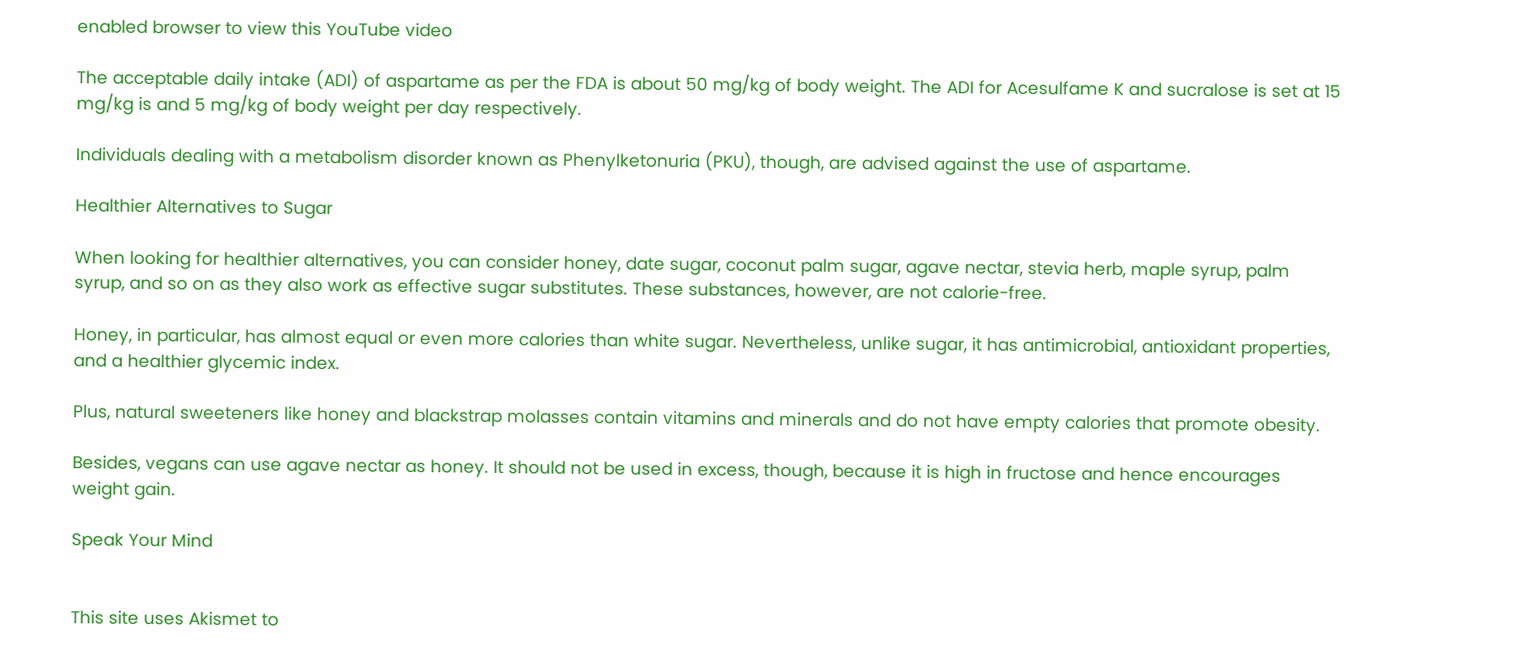enabled browser to view this YouTube video

The acceptable daily intake (ADI) of aspartame as per the FDA is about 50 mg/kg of body weight. The ADI for Acesulfame K and sucralose is set at 15 mg/kg is and 5 mg/kg of body weight per day respectively.

Individuals dealing with a metabolism disorder known as Phenylketonuria (PKU), though, are advised against the use of aspartame.

Healthier Alternatives to Sugar

When looking for healthier alternatives, you can consider honey, date sugar, coconut palm sugar, agave nectar, stevia herb, maple syrup, palm syrup, and so on as they also work as effective sugar substitutes. These substances, however, are not calorie-free.

Honey, in particular, has almost equal or even more calories than white sugar. Nevertheless, unlike sugar, it has antimicrobial, antioxidant properties, and a healthier glycemic index.

Plus, natural sweeteners like honey and blackstrap molasses contain vitamins and minerals and do not have empty calories that promote obesity.

Besides, vegans can use agave nectar as honey. It should not be used in excess, though, because it is high in fructose and hence encourages weight gain.

Speak Your Mind


This site uses Akismet to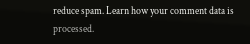reduce spam. Learn how your comment data is processed.